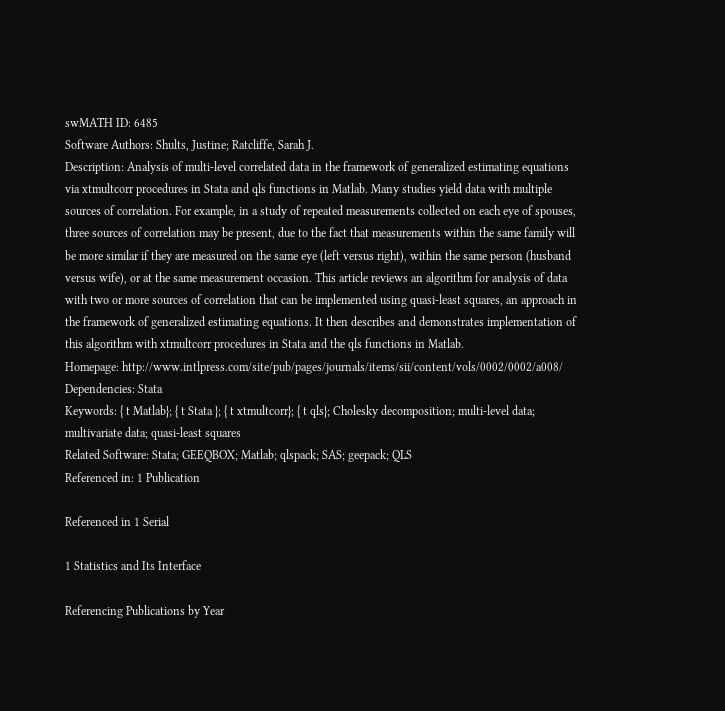swMATH ID: 6485
Software Authors: Shults, Justine; Ratcliffe, Sarah J.
Description: Analysis of multi-level correlated data in the framework of generalized estimating equations via xtmultcorr procedures in Stata and qls functions in Matlab. Many studies yield data with multiple sources of correlation. For example, in a study of repeated measurements collected on each eye of spouses, three sources of correlation may be present, due to the fact that measurements within the same family will be more similar if they are measured on the same eye (left versus right), within the same person (husband versus wife), or at the same measurement occasion. This article reviews an algorithm for analysis of data with two or more sources of correlation that can be implemented using quasi-least squares, an approach in the framework of generalized estimating equations. It then describes and demonstrates implementation of this algorithm with xtmultcorr procedures in Stata and the qls functions in Matlab.
Homepage: http://www.intlpress.com/site/pub/pages/journals/items/sii/content/vols/0002/0002/a008/
Dependencies: Stata
Keywords: { t Matlab}; { t Stata }; { t xtmultcorr}; { t qls}; Cholesky decomposition; multi-level data; multivariate data; quasi-least squares
Related Software: Stata; GEEQBOX; Matlab; qlspack; SAS; geepack; QLS
Referenced in: 1 Publication

Referenced in 1 Serial

1 Statistics and Its Interface

Referencing Publications by Year